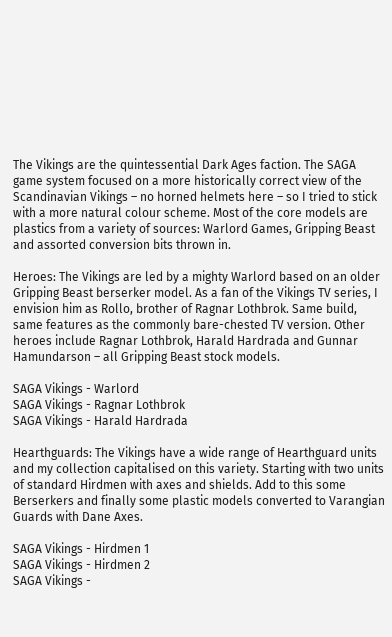The Vikings are the quintessential Dark Ages faction. The SAGA game system focused on a more historically correct view of the Scandinavian Vikings – no horned helmets here – so I tried to stick with a more natural colour scheme. Most of the core models are plastics from a variety of sources: Warlord Games, Gripping Beast and assorted conversion bits thrown in.

Heroes: The Vikings are led by a mighty Warlord based on an older Gripping Beast berserker model. As a fan of the Vikings TV series, I envision him as Rollo, brother of Ragnar Lothbrok. Same build, same features as the commonly bare-chested TV version. Other heroes include Ragnar Lothbrok, Harald Hardrada and Gunnar Hamundarson – all Gripping Beast stock models.

SAGA Vikings - Warlord
SAGA Vikings - Ragnar Lothbrok
SAGA Vikings - Harald Hardrada

Hearthguards: The Vikings have a wide range of Hearthguard units and my collection capitalised on this variety. Starting with two units of standard Hirdmen with axes and shields. Add to this some Berserkers and finally some plastic models converted to Varangian Guards with Dane Axes.

SAGA Vikings - Hirdmen 1
SAGA Vikings - Hirdmen 2
SAGA Vikings -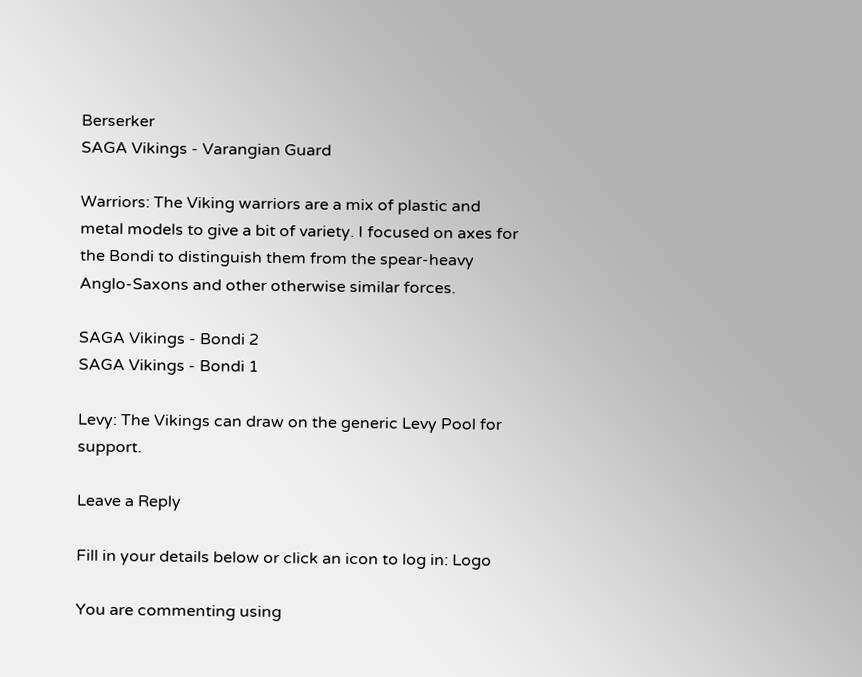Berserker
SAGA Vikings - Varangian Guard

Warriors: The Viking warriors are a mix of plastic and metal models to give a bit of variety. I focused on axes for the Bondi to distinguish them from the spear-heavy Anglo-Saxons and other otherwise similar forces.

SAGA Vikings - Bondi 2
SAGA Vikings - Bondi 1

Levy: The Vikings can draw on the generic Levy Pool for support.

Leave a Reply

Fill in your details below or click an icon to log in: Logo

You are commenting using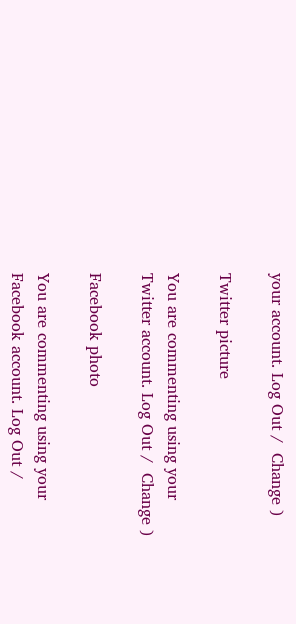your account. Log Out /  Change )

Twitter picture

You are commenting using your Twitter account. Log Out /  Change )

Facebook photo

You are commenting using your Facebook account. Log Out /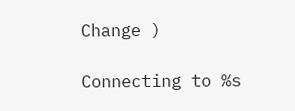Change )

Connecting to %s